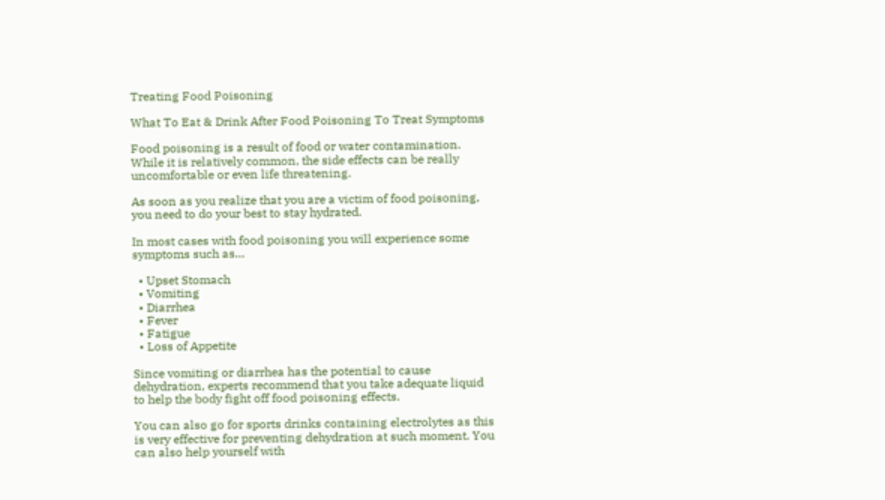Treating Food Poisoning

What To Eat & Drink After Food Poisoning To Treat Symptoms

Food poisoning is a result of food or water contamination. While it is relatively common, the side effects can be really uncomfortable or even life threatening.

As soon as you realize that you are a victim of food poisoning, you need to do your best to stay hydrated.

In most cases with food poisoning you will experience some symptoms such as…

  • Upset Stomach
  • Vomiting
  • Diarrhea
  • Fever
  • Fatigue
  • Loss of Appetite

Since vomiting or diarrhea has the potential to cause dehydration, experts recommend that you take adequate liquid to help the body fight off food poisoning effects.

You can also go for sports drinks containing electrolytes as this is very effective for preventing dehydration at such moment. You can also help yourself with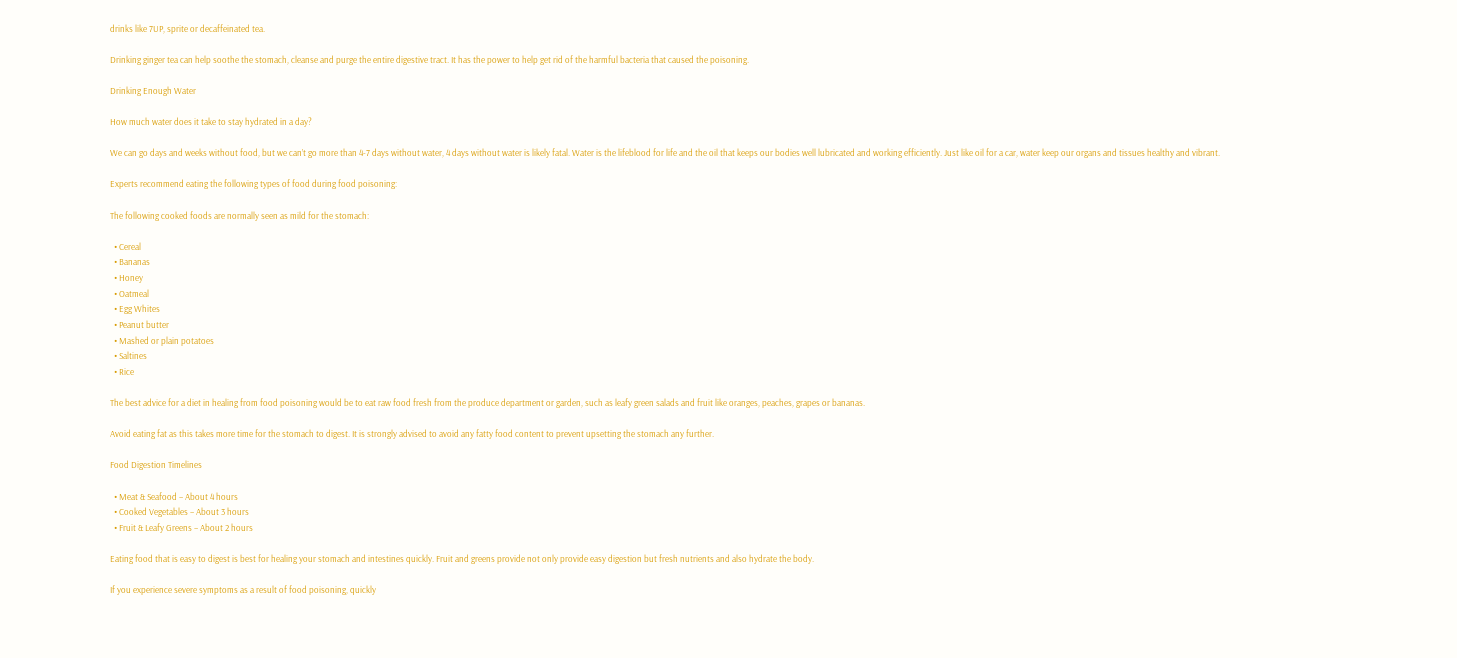drinks like 7UP, sprite or decaffeinated tea.

Drinking ginger tea can help soothe the stomach, cleanse and purge the entire digestive tract. It has the power to help get rid of the harmful bacteria that caused the poisoning.

Drinking Enough Water

How much water does it take to stay hydrated in a day?

We can go days and weeks without food, but we can’t go more than 4-7 days without water, 4 days without water is likely fatal. Water is the lifeblood for life and the oil that keeps our bodies well lubricated and working efficiently. Just like oil for a car, water keep our organs and tissues healthy and vibrant.

Experts recommend eating the following types of food during food poisoning:

The following cooked foods are normally seen as mild for the stomach:

  • Cereal
  • Bananas
  • Honey
  • Oatmeal
  • Egg Whites
  • Peanut butter
  • Mashed or plain potatoes
  • Saltines
  • Rice

The best advice for a diet in healing from food poisoning would be to eat raw food fresh from the produce department or garden, such as leafy green salads and fruit like oranges, peaches, grapes or bananas.

Avoid eating fat as this takes more time for the stomach to digest. It is strongly advised to avoid any fatty food content to prevent upsetting the stomach any further.

Food Digestion Timelines

  • Meat & Seafood – About 4 hours
  • Cooked Vegetables – About 3 hours
  • Fruit & Leafy Greens – About 2 hours

Eating food that is easy to digest is best for healing your stomach and intestines quickly. Fruit and greens provide not only provide easy digestion but fresh nutrients and also hydrate the body.

If you experience severe symptoms as a result of food poisoning, quickly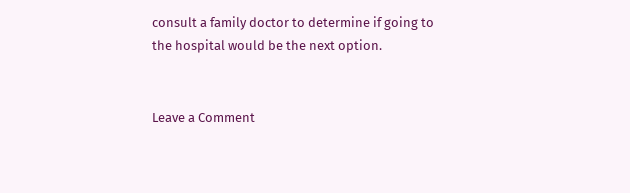consult a family doctor to determine if going to the hospital would be the next option.


Leave a Comment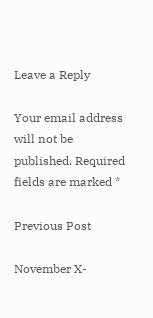Leave a Reply

Your email address will not be published. Required fields are marked *

Previous Post

November X-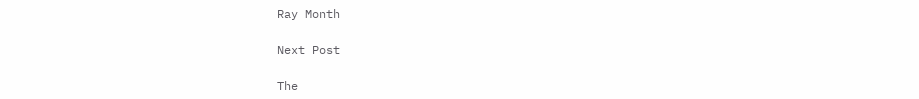Ray Month

Next Post

The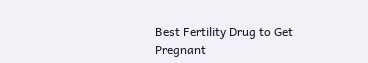Best Fertility Drug to Get Pregnant